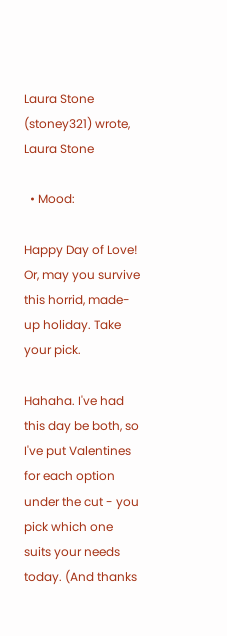Laura Stone (stoney321) wrote,
Laura Stone

  • Mood:

Happy Day of Love! Or, may you survive this horrid, made-up holiday. Take your pick.

Hahaha. I've had this day be both, so I've put Valentines for each option under the cut - you pick which one suits your needs today. (And thanks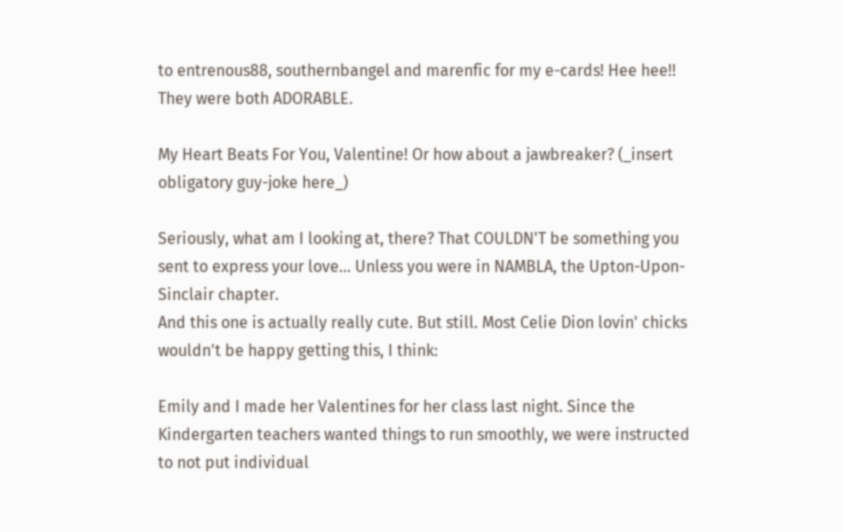to entrenous88, southernbangel and marenfic for my e-cards! Hee hee!! They were both ADORABLE.

My Heart Beats For You, Valentine! Or how about a jawbreaker? (_insert obligatory guy-joke here_)

Seriously, what am I looking at, there? That COULDN'T be something you sent to express your love... Unless you were in NAMBLA, the Upton-Upon-Sinclair chapter.
And this one is actually really cute. But still. Most Celie Dion lovin' chicks wouldn't be happy getting this, I think:

Emily and I made her Valentines for her class last night. Since the Kindergarten teachers wanted things to run smoothly, we were instructed to not put individual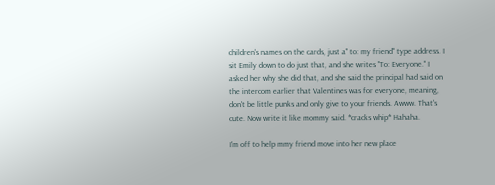children's names on the cards, just a" to: my friend" type address. I sit Emily down to do just that, and she writes "To: Everyone." I asked her why she did that, and she said the principal had said on the intercom earlier that Valentines was for everyone, meaning, don't be little punks and only give to your friends. Awww. That's cute. Now write it like mommy said. *cracks whip* Hahaha.

I'm off to help mmy friend move into her new place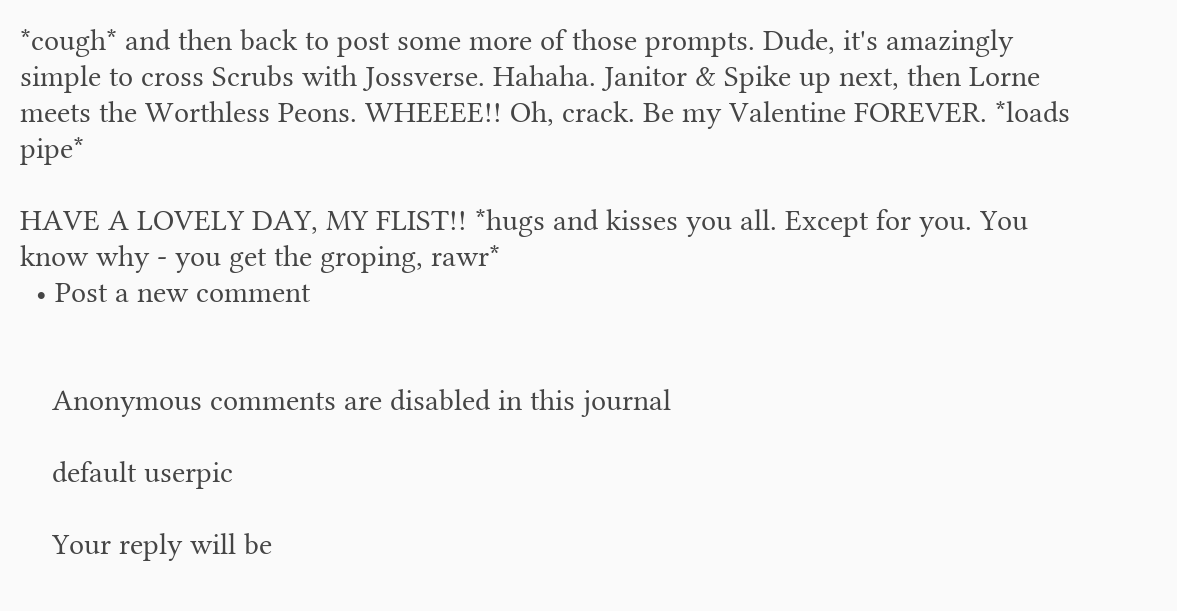*cough* and then back to post some more of those prompts. Dude, it's amazingly simple to cross Scrubs with Jossverse. Hahaha. Janitor & Spike up next, then Lorne meets the Worthless Peons. WHEEEE!! Oh, crack. Be my Valentine FOREVER. *loads pipe*

HAVE A LOVELY DAY, MY FLIST!! *hugs and kisses you all. Except for you. You know why - you get the groping, rawr*
  • Post a new comment


    Anonymous comments are disabled in this journal

    default userpic

    Your reply will be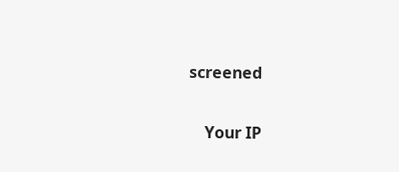screened

    Your IP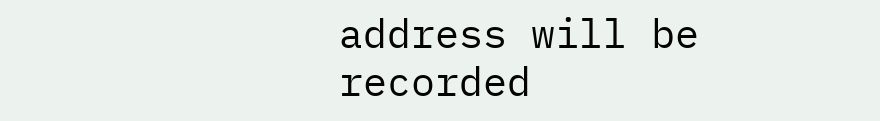address will be recorded